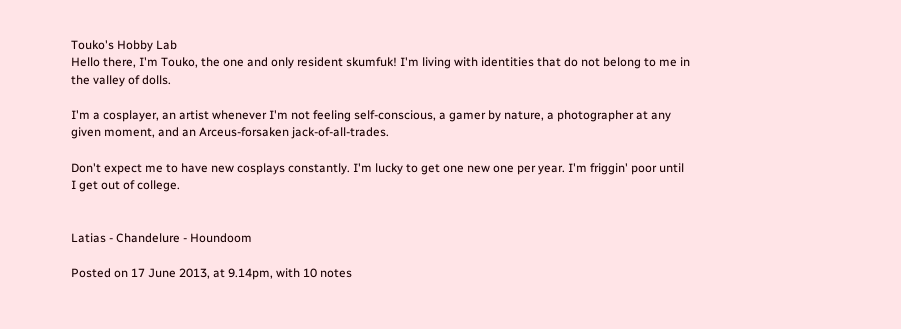Touko's Hobby Lab
Hello there, I'm Touko, the one and only resident skumfuk! I'm living with identities that do not belong to me in the valley of dolls.

I'm a cosplayer, an artist whenever I'm not feeling self-conscious, a gamer by nature, a photographer at any given moment, and an Arceus-forsaken jack-of-all-trades.

Don't expect me to have new cosplays constantly. I'm lucky to get one new one per year. I'm friggin' poor until I get out of college.


Latias - Chandelure - Houndoom

Posted on 17 June 2013, at 9.14pm, with 10 notes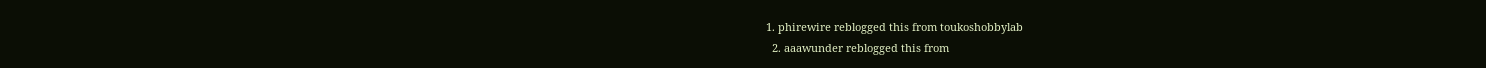1. phirewire reblogged this from toukoshobbylab
  2. aaawunder reblogged this from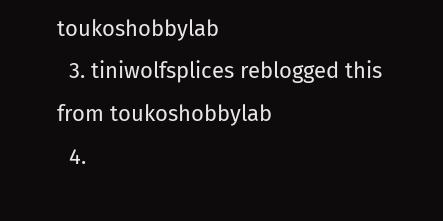toukoshobbylab
  3. tiniwolfsplices reblogged this from toukoshobbylab
  4.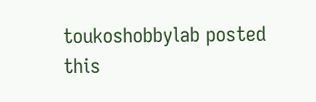toukoshobbylab posted this